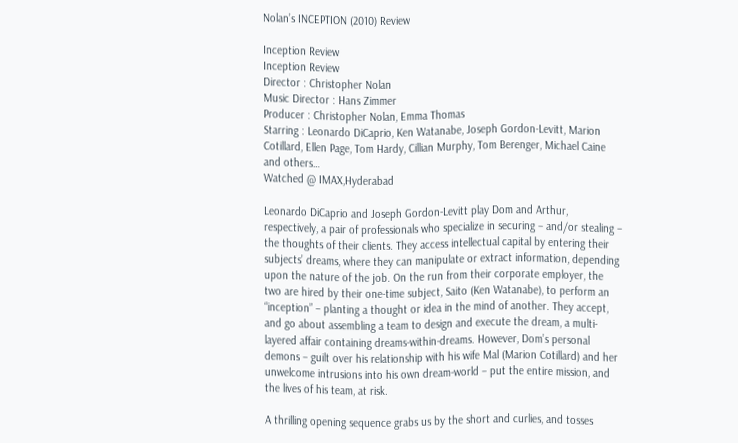Nolan’s INCEPTION (2010) Review

Inception Review
Inception Review
Director : Christopher Nolan
Music Director : Hans Zimmer
Producer : Christopher Nolan, Emma Thomas
Starring : Leonardo DiCaprio, Ken Watanabe, Joseph Gordon-Levitt, Marion Cotillard, Ellen Page, Tom Hardy, Cillian Murphy, Tom Berenger, Michael Caine and others…
Watched @ IMAX,Hyderabad

Leonardo DiCaprio and Joseph Gordon-Levitt play Dom and Arthur, respectively, a pair of professionals who specialize in securing – and/or stealing – the thoughts of their clients. They access intellectual capital by entering their subjects’ dreams, where they can manipulate or extract information, depending upon the nature of the job. On the run from their corporate employer, the two are hired by their one-time subject, Saito (Ken Watanabe), to perform an “inception” – planting a thought or idea in the mind of another. They accept, and go about assembling a team to design and execute the dream, a multi-layered affair containing dreams-within-dreams. However, Dom’s personal demons – guilt over his relationship with his wife Mal (Marion Cotillard) and her unwelcome intrusions into his own dream-world – put the entire mission, and the lives of his team, at risk.

A thrilling opening sequence grabs us by the short and curlies, and tosses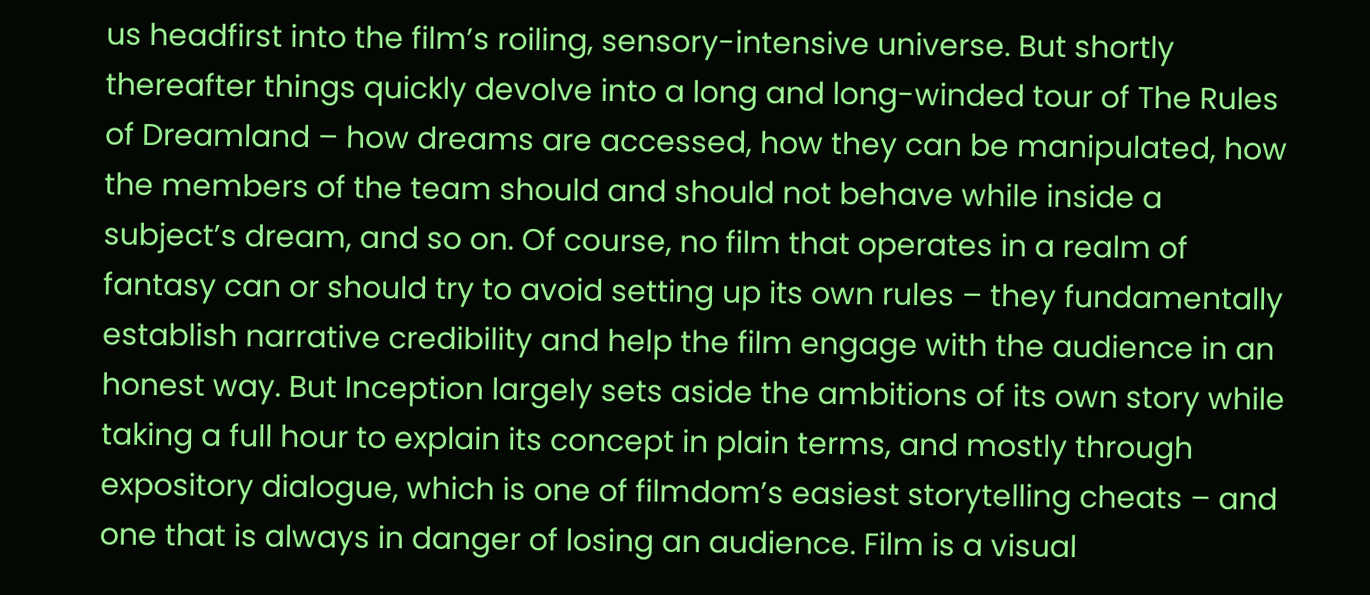us headfirst into the film’s roiling, sensory-intensive universe. But shortly thereafter things quickly devolve into a long and long-winded tour of The Rules of Dreamland – how dreams are accessed, how they can be manipulated, how the members of the team should and should not behave while inside a subject’s dream, and so on. Of course, no film that operates in a realm of fantasy can or should try to avoid setting up its own rules – they fundamentally establish narrative credibility and help the film engage with the audience in an honest way. But Inception largely sets aside the ambitions of its own story while taking a full hour to explain its concept in plain terms, and mostly through expository dialogue, which is one of filmdom’s easiest storytelling cheats – and one that is always in danger of losing an audience. Film is a visual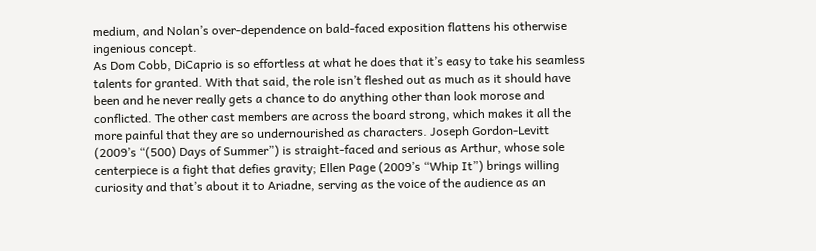medium, and Nolan’s over-dependence on bald-faced exposition flattens his otherwise ingenious concept.
As Dom Cobb, DiCaprio is so effortless at what he does that it’s easy to take his seamless talents for granted. With that said, the role isn’t fleshed out as much as it should have been and he never really gets a chance to do anything other than look morose and conflicted. The other cast members are across the board strong, which makes it all the more painful that they are so undernourished as characters. Joseph Gordon-Levitt (2009’s “(500) Days of Summer”) is straight-faced and serious as Arthur, whose sole centerpiece is a fight that defies gravity; Ellen Page (2009’s “Whip It”) brings willing curiosity and that’s about it to Ariadne, serving as the voice of the audience as an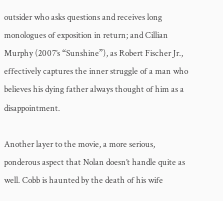outsider who asks questions and receives long monologues of exposition in return; and Cillian Murphy (2007’s “Sunshine”), as Robert Fischer Jr., effectively captures the inner struggle of a man who believes his dying father always thought of him as a disappointment.

Another layer to the movie, a more serious, ponderous aspect that Nolan doesn’t handle quite as well. Cobb is haunted by the death of his wife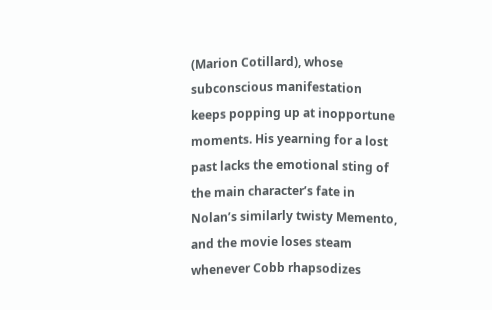(Marion Cotillard), whose subconscious manifestation keeps popping up at inopportune moments. His yearning for a lost past lacks the emotional sting of the main character’s fate in Nolan’s similarly twisty Memento, and the movie loses steam whenever Cobb rhapsodizes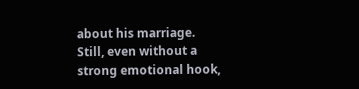about his marriage. Still, even without a strong emotional hook,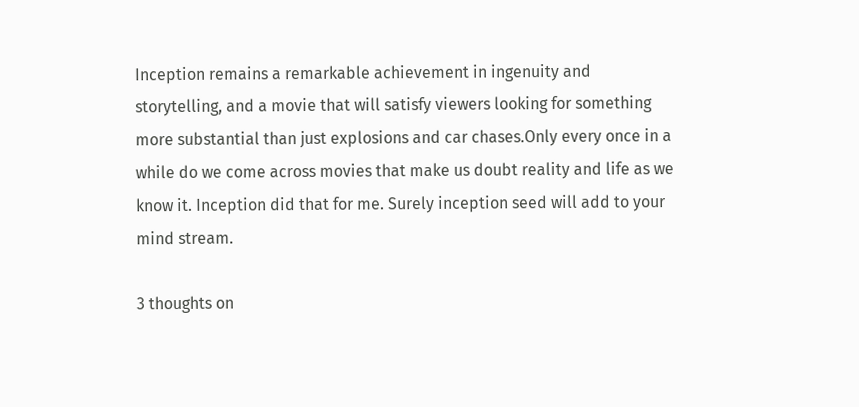Inception remains a remarkable achievement in ingenuity and storytelling, and a movie that will satisfy viewers looking for something more substantial than just explosions and car chases.Only every once in a while do we come across movies that make us doubt reality and life as we know it. Inception did that for me. Surely inception seed will add to your mind stream.

3 thoughts on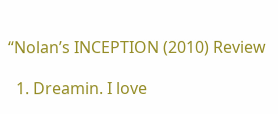“Nolan’s INCEPTION (2010) Review

  1. Dreamin. I love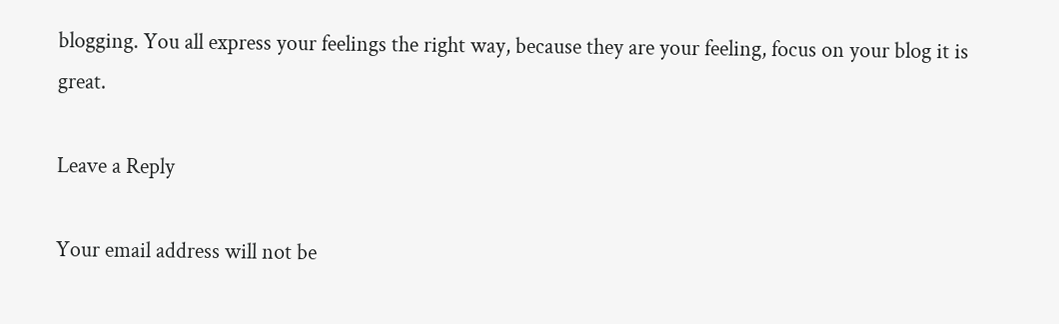blogging. You all express your feelings the right way, because they are your feeling, focus on your blog it is great.

Leave a Reply

Your email address will not be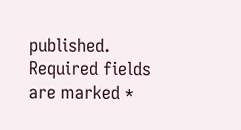published. Required fields are marked *